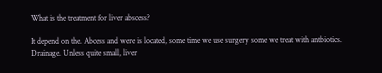What is the treatment for liver abscess?

It depend on the. Abcess and were is located, some time we use surgery some we treat with antbiotics.
Drainage. Unless quite small, liver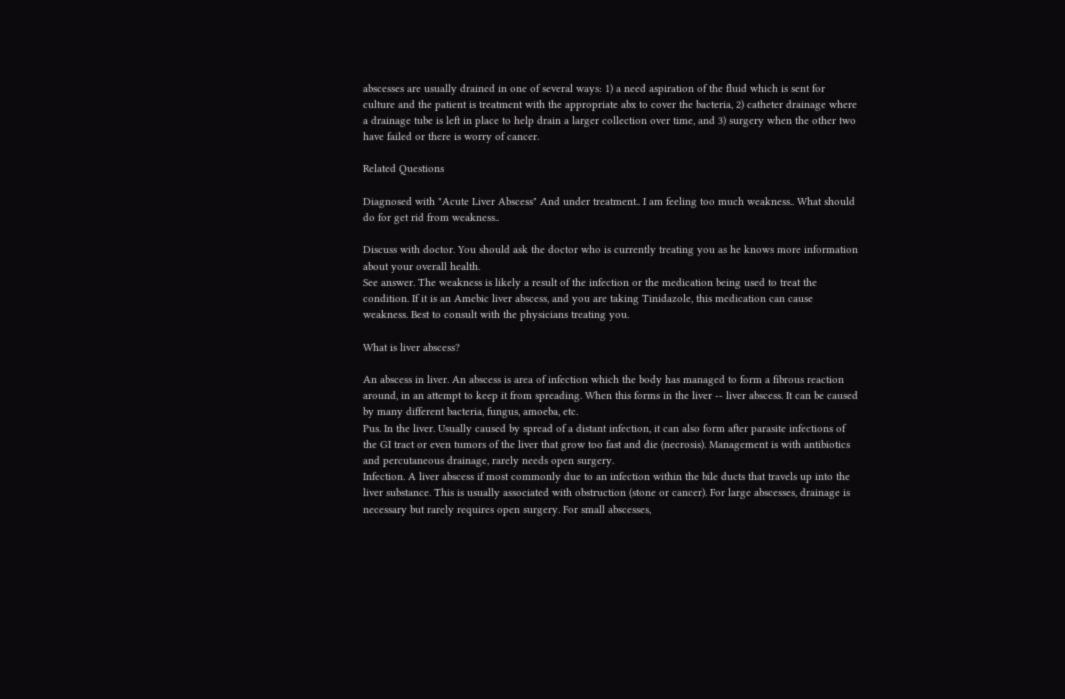abscesses are usually drained in one of several ways: 1) a need aspiration of the fluid which is sent for culture and the patient is treatment with the appropriate abx to cover the bacteria, 2) catheter drainage where a drainage tube is left in place to help drain a larger collection over time, and 3) surgery when the other two have failed or there is worry of cancer.

Related Questions

Diagnosed with "Acute Liver Abscess" And under treatment.. I am feeling too much weakness.. What should do for get rid from weakness..

Discuss with doctor. You should ask the doctor who is currently treating you as he knows more information about your overall health.
See answer. The weakness is likely a result of the infection or the medication being used to treat the condition. If it is an Amebic liver abscess, and you are taking Tinidazole, this medication can cause weakness. Best to consult with the physicians treating you.

What is liver abscess?

An abscess in liver. An abscess is area of infection which the body has managed to form a fibrous reaction around, in an attempt to keep it from spreading. When this forms in the liver -- liver abscess. It can be caused by many different bacteria, fungus, amoeba, etc.
Pus. In the liver. Usually caused by spread of a distant infection, it can also form after parasite infections of the GI tract or even tumors of the liver that grow too fast and die (necrosis). Management is with antibiotics and percutaneous drainage, rarely needs open surgery.
Infection. A liver abscess if most commonly due to an infection within the bile ducts that travels up into the liver substance. This is usually associated with obstruction (stone or cancer). For large abscesses, drainage is necessary but rarely requires open surgery. For small abscesses,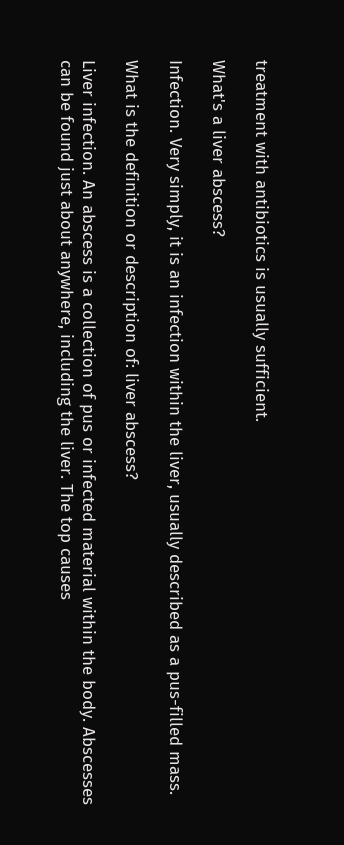treatment with antibiotics is usually sufficient.

What's a liver abscess?

Infection. Very simply, it is an infection within the liver, usually described as a pus-filled mass.

What is the definition or description of: liver abscess?

Liver infection. An abscess is a collection of pus or infected material within the body. Abscesses can be found just about anywhere, including the liver. The top causes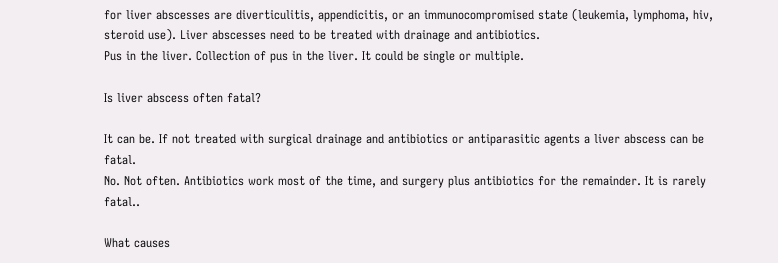for liver abscesses are diverticulitis, appendicitis, or an immunocompromised state (leukemia, lymphoma, hiv, steroid use). Liver abscesses need to be treated with drainage and antibiotics.
Pus in the liver. Collection of pus in the liver. It could be single or multiple.

Is liver abscess often fatal?

It can be. If not treated with surgical drainage and antibiotics or antiparasitic agents a liver abscess can be fatal.
No. Not often. Antibiotics work most of the time, and surgery plus antibiotics for the remainder. It is rarely fatal..

What causes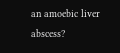an amoebic liver abscess?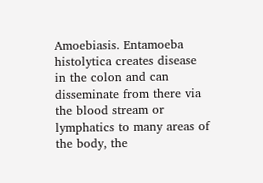Amoebiasis. Entamoeba histolytica creates disease in the colon and can disseminate from there via the blood stream or lymphatics to many areas of the body, the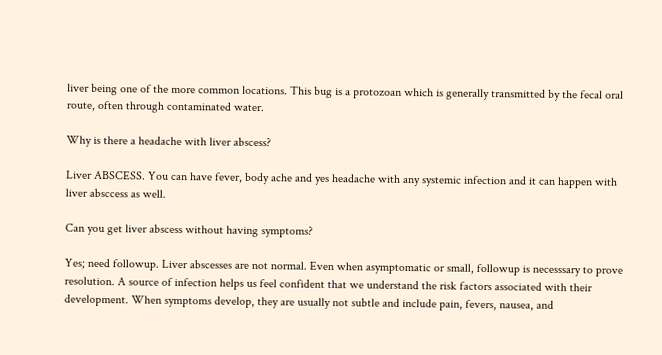liver being one of the more common locations. This bug is a protozoan which is generally transmitted by the fecal oral route, often through contaminated water.

Why is there a headache with liver abscess?

Liver ABSCESS. You can have fever, body ache and yes headache with any systemic infection and it can happen with liver absccess as well.

Can you get liver abscess without having symptoms?

Yes; need followup. Liver abscesses are not normal. Even when asymptomatic or small, followup is necesssary to prove resolution. A source of infection helps us feel confident that we understand the risk factors associated with their development. When symptoms develop, they are usually not subtle and include pain, fevers, nausea, and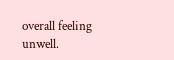overall feeling unwell.